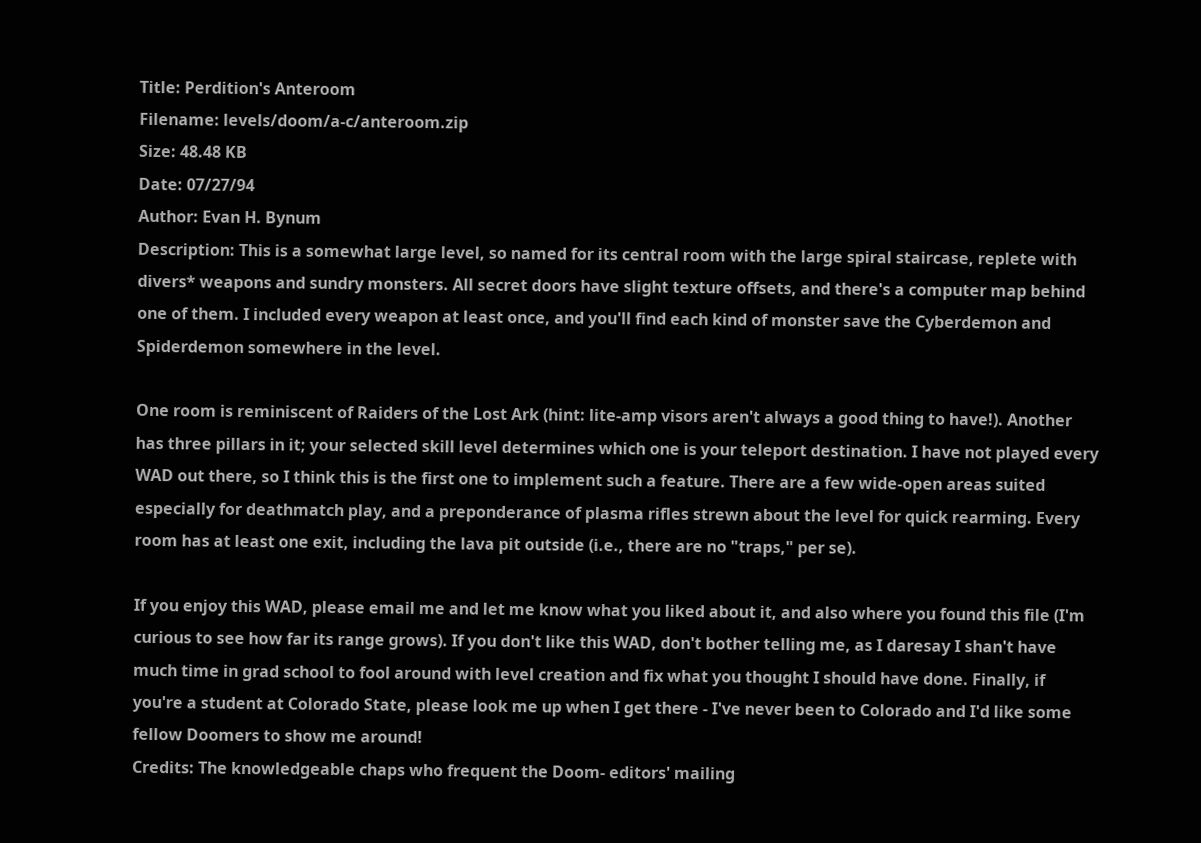Title: Perdition's Anteroom
Filename: levels/doom/a-c/anteroom.zip
Size: 48.48 KB
Date: 07/27/94
Author: Evan H. Bynum
Description: This is a somewhat large level, so named for its central room with the large spiral staircase, replete with divers* weapons and sundry monsters. All secret doors have slight texture offsets, and there's a computer map behind one of them. I included every weapon at least once, and you'll find each kind of monster save the Cyberdemon and Spiderdemon somewhere in the level.

One room is reminiscent of Raiders of the Lost Ark (hint: lite-amp visors aren't always a good thing to have!). Another has three pillars in it; your selected skill level determines which one is your teleport destination. I have not played every WAD out there, so I think this is the first one to implement such a feature. There are a few wide-open areas suited especially for deathmatch play, and a preponderance of plasma rifles strewn about the level for quick rearming. Every room has at least one exit, including the lava pit outside (i.e., there are no "traps," per se).

If you enjoy this WAD, please email me and let me know what you liked about it, and also where you found this file (I'm curious to see how far its range grows). If you don't like this WAD, don't bother telling me, as I daresay I shan't have much time in grad school to fool around with level creation and fix what you thought I should have done. Finally, if you're a student at Colorado State, please look me up when I get there - I've never been to Colorado and I'd like some fellow Doomers to show me around!
Credits: The knowledgeable chaps who frequent the Doom- editors' mailing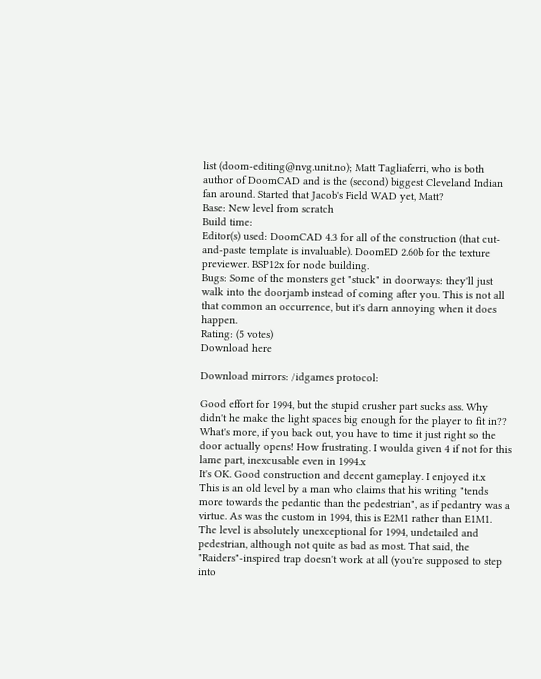list (doom-editing@nvg.unit.no); Matt Tagliaferri, who is both author of DoomCAD and is the (second) biggest Cleveland Indian fan around. Started that Jacob's Field WAD yet, Matt?
Base: New level from scratch
Build time:
Editor(s) used: DoomCAD 4.3 for all of the construction (that cut-and-paste template is invaluable). DoomED 2.60b for the texture previewer. BSP12x for node building.
Bugs: Some of the monsters get "stuck" in doorways: they'll just walk into the doorjamb instead of coming after you. This is not all that common an occurrence, but it's darn annoying when it does happen.
Rating: (5 votes)
Download here

Download mirrors: /idgames protocol:

Good effort for 1994, but the stupid crusher part sucks ass. Why didn't he make the light spaces big enough for the player to fit in?? What's more, if you back out, you have to time it just right so the door actually opens! How frustrating. I woulda given 4 if not for this lame part, inexcusable even in 1994.x
It's OK. Good construction and decent gameplay. I enjoyed it.x
This is an old level by a man who claims that his writing "tends more towards the pedantic than the pedestrian", as if pedantry was a virtue. As was the custom in 1994, this is E2M1 rather than E1M1. The level is absolutely unexceptional for 1994, undetailed and pedestrian, although not quite as bad as most. That said, the "Raiders"-inspired trap doesn't work at all (you're supposed to step into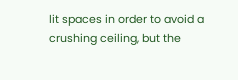lit spaces in order to avoid a crushing ceiling, but the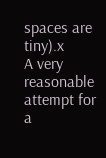spaces are tiny).x
A very reasonable attempt for a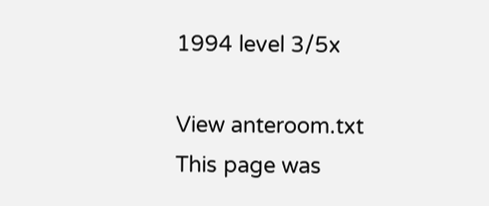1994 level 3/5x

View anteroom.txt
This page was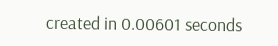created in 0.00601 seconds